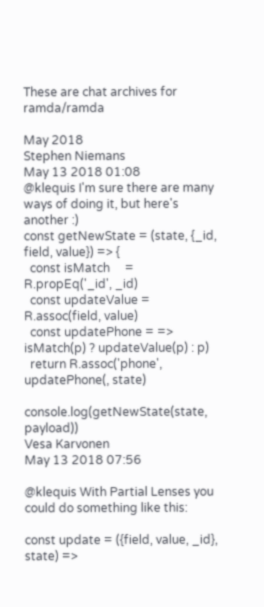These are chat archives for ramda/ramda

May 2018
Stephen Niemans
May 13 2018 01:08
@klequis I'm sure there are many ways of doing it, but here's another :)
const getNewState = (state, {_id, field, value}) => {
  const isMatch     = R.propEq('_id', _id)
  const updateValue = R.assoc(field, value)
  const updatePhone = => isMatch(p) ? updateValue(p) : p)
  return R.assoc('phone', updatePhone(, state)

console.log(getNewState(state, payload))
Vesa Karvonen
May 13 2018 07:56

@klequis With Partial Lenses you could do something like this:

const update = ({field, value, _id}, state) =>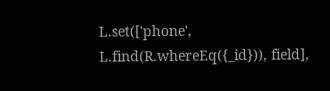L.set(['phone', L.find(R.whereEq({_id})), field],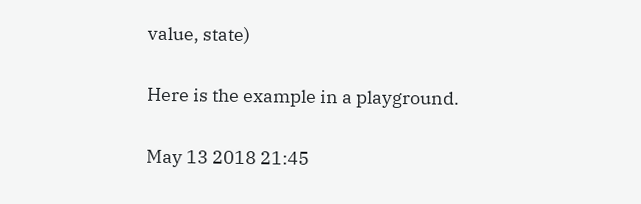value, state)

Here is the example in a playground.

May 13 2018 21:45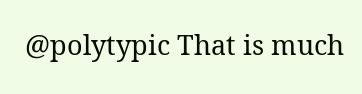@polytypic That is much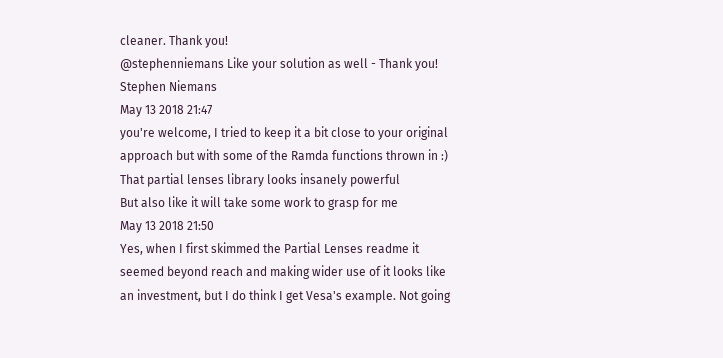cleaner. Thank you!
@stephenniemans Like your solution as well - Thank you!
Stephen Niemans
May 13 2018 21:47
you're welcome, I tried to keep it a bit close to your original approach but with some of the Ramda functions thrown in :)
That partial lenses library looks insanely powerful
But also like it will take some work to grasp for me
May 13 2018 21:50
Yes, when I first skimmed the Partial Lenses readme it seemed beyond reach and making wider use of it looks like an investment, but I do think I get Vesa's example. Not going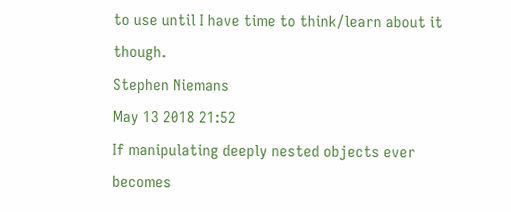to use until I have time to think/learn about it though.
Stephen Niemans
May 13 2018 21:52
If manipulating deeply nested objects ever becomes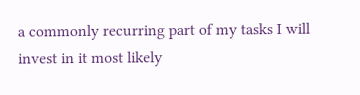a commonly recurring part of my tasks I will invest in it most likely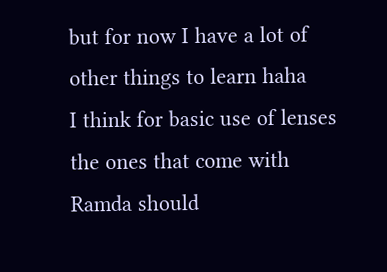but for now I have a lot of other things to learn haha
I think for basic use of lenses the ones that come with Ramda should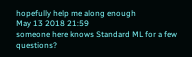hopefully help me along enough
May 13 2018 21:59
someone here knows Standard ML for a few questions?